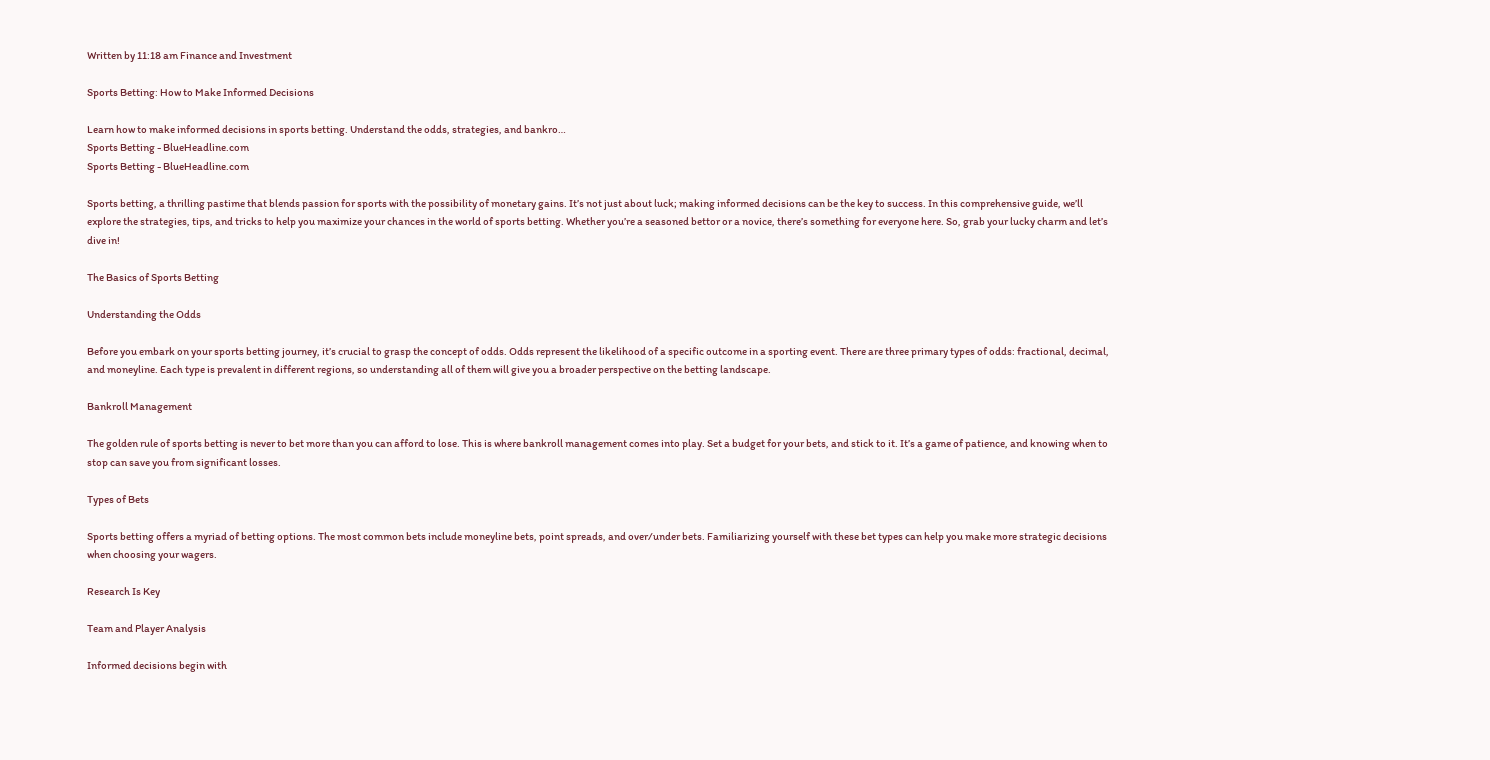Written by 11:18 am Finance and Investment

Sports Betting: How to Make Informed Decisions

Learn how to make informed decisions in sports betting. Understand the odds, strategies, and bankro…
Sports Betting - BlueHeadline.com
Sports Betting - BlueHeadline.com

Sports betting, a thrilling pastime that blends passion for sports with the possibility of monetary gains. It’s not just about luck; making informed decisions can be the key to success. In this comprehensive guide, we’ll explore the strategies, tips, and tricks to help you maximize your chances in the world of sports betting. Whether you’re a seasoned bettor or a novice, there’s something for everyone here. So, grab your lucky charm and let’s dive in!

The Basics of Sports Betting

Understanding the Odds

Before you embark on your sports betting journey, it’s crucial to grasp the concept of odds. Odds represent the likelihood of a specific outcome in a sporting event. There are three primary types of odds: fractional, decimal, and moneyline. Each type is prevalent in different regions, so understanding all of them will give you a broader perspective on the betting landscape.

Bankroll Management

The golden rule of sports betting is never to bet more than you can afford to lose. This is where bankroll management comes into play. Set a budget for your bets, and stick to it. It’s a game of patience, and knowing when to stop can save you from significant losses.

Types of Bets

Sports betting offers a myriad of betting options. The most common bets include moneyline bets, point spreads, and over/under bets. Familiarizing yourself with these bet types can help you make more strategic decisions when choosing your wagers.

Research Is Key

Team and Player Analysis

Informed decisions begin with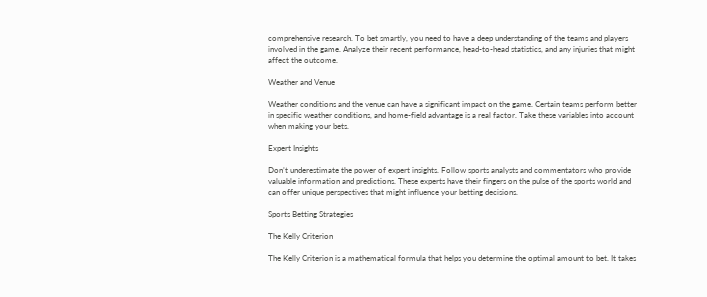comprehensive research. To bet smartly, you need to have a deep understanding of the teams and players involved in the game. Analyze their recent performance, head-to-head statistics, and any injuries that might affect the outcome.

Weather and Venue

Weather conditions and the venue can have a significant impact on the game. Certain teams perform better in specific weather conditions, and home-field advantage is a real factor. Take these variables into account when making your bets.

Expert Insights

Don’t underestimate the power of expert insights. Follow sports analysts and commentators who provide valuable information and predictions. These experts have their fingers on the pulse of the sports world and can offer unique perspectives that might influence your betting decisions.

Sports Betting Strategies

The Kelly Criterion

The Kelly Criterion is a mathematical formula that helps you determine the optimal amount to bet. It takes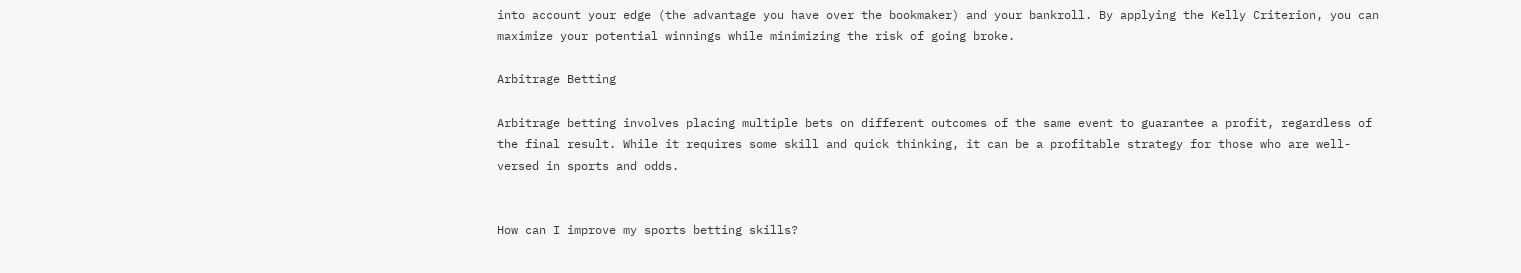into account your edge (the advantage you have over the bookmaker) and your bankroll. By applying the Kelly Criterion, you can maximize your potential winnings while minimizing the risk of going broke.

Arbitrage Betting

Arbitrage betting involves placing multiple bets on different outcomes of the same event to guarantee a profit, regardless of the final result. While it requires some skill and quick thinking, it can be a profitable strategy for those who are well-versed in sports and odds.


How can I improve my sports betting skills?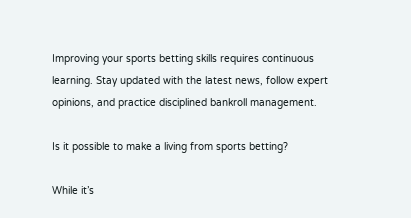Improving your sports betting skills requires continuous learning. Stay updated with the latest news, follow expert opinions, and practice disciplined bankroll management.

Is it possible to make a living from sports betting?

While it’s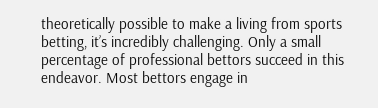theoretically possible to make a living from sports betting, it’s incredibly challenging. Only a small percentage of professional bettors succeed in this endeavor. Most bettors engage in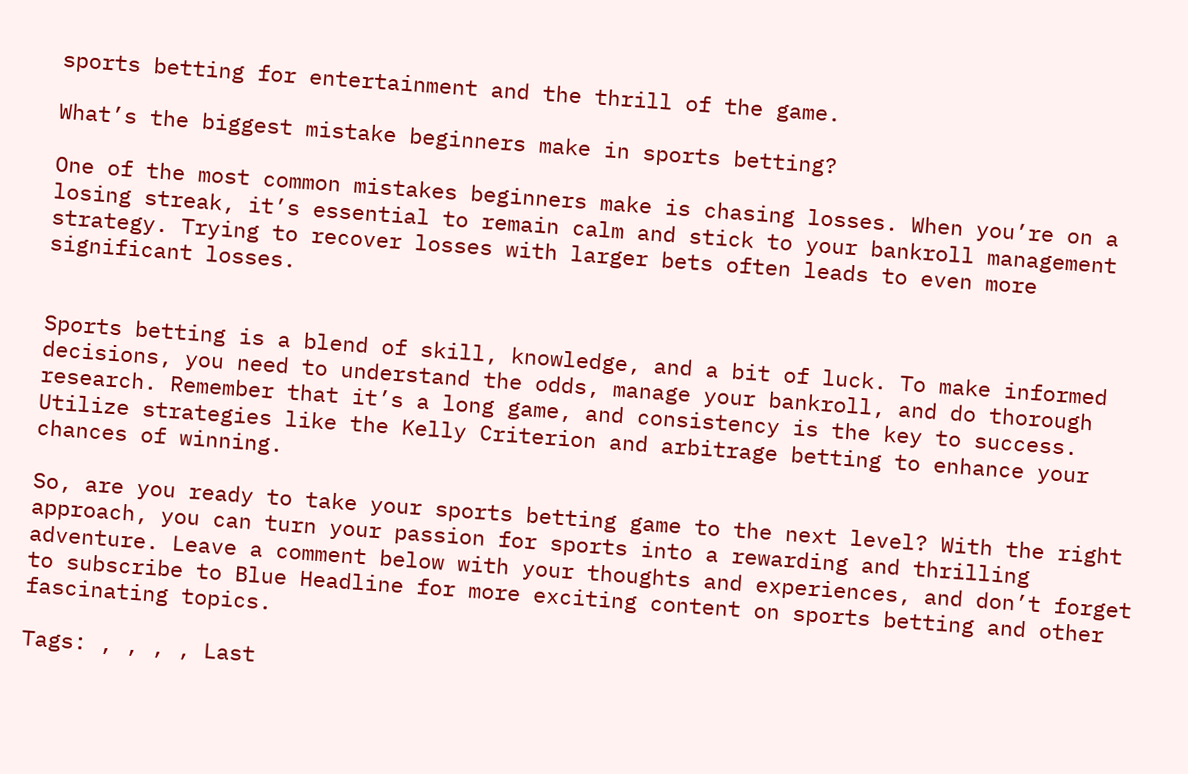sports betting for entertainment and the thrill of the game.

What’s the biggest mistake beginners make in sports betting?

One of the most common mistakes beginners make is chasing losses. When you’re on a losing streak, it’s essential to remain calm and stick to your bankroll management strategy. Trying to recover losses with larger bets often leads to even more significant losses.


Sports betting is a blend of skill, knowledge, and a bit of luck. To make informed decisions, you need to understand the odds, manage your bankroll, and do thorough research. Remember that it’s a long game, and consistency is the key to success. Utilize strategies like the Kelly Criterion and arbitrage betting to enhance your chances of winning.

So, are you ready to take your sports betting game to the next level? With the right approach, you can turn your passion for sports into a rewarding and thrilling adventure. Leave a comment below with your thoughts and experiences, and don’t forget to subscribe to Blue Headline for more exciting content on sports betting and other fascinating topics.

Tags: , , , , Last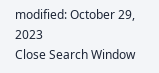modified: October 29, 2023
Close Search Window